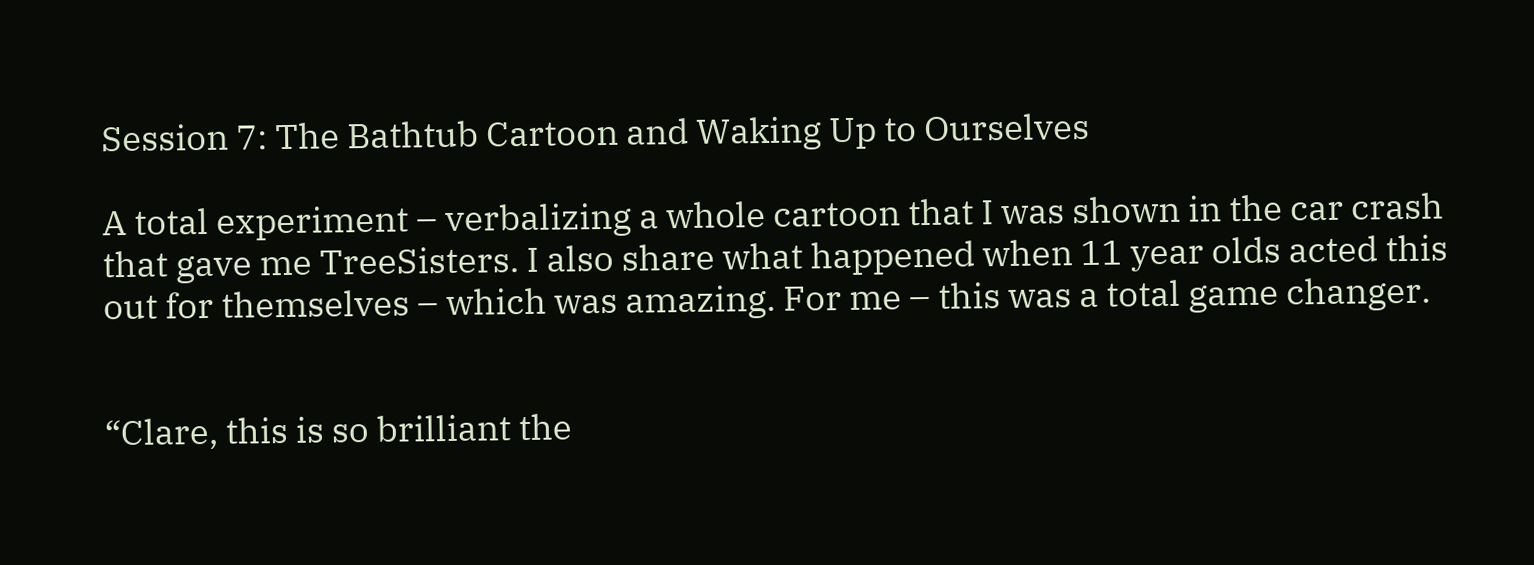Session 7: The Bathtub Cartoon and Waking Up to Ourselves

A total experiment – verbalizing a whole cartoon that I was shown in the car crash that gave me TreeSisters. I also share what happened when 11 year olds acted this out for themselves – which was amazing. For me – this was a total game changer.


“Clare, this is so brilliant the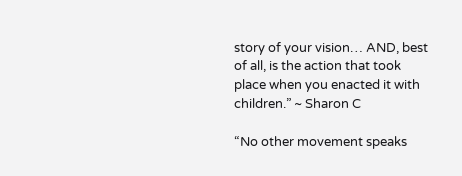story of your vision… AND, best of all, is the action that took place when you enacted it with children.” ~ Sharon C

“No other movement speaks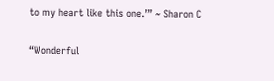to my heart like this one.’” ~ Sharon C

“Wonderful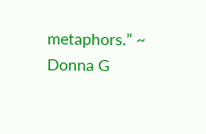metaphors.” ~ Donna G